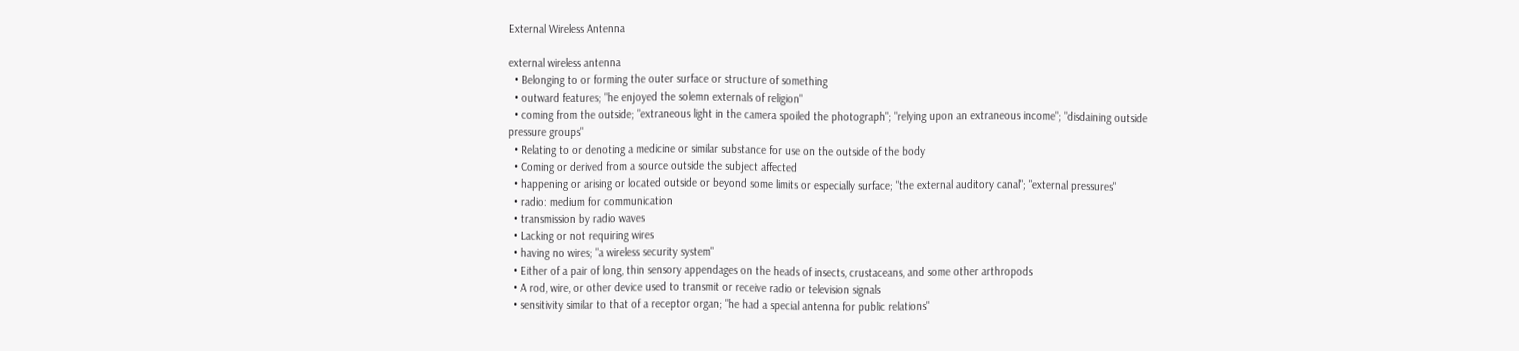External Wireless Antenna

external wireless antenna
  • Belonging to or forming the outer surface or structure of something
  • outward features; "he enjoyed the solemn externals of religion"
  • coming from the outside; "extraneous light in the camera spoiled the photograph"; "relying upon an extraneous income"; "disdaining outside pressure groups"
  • Relating to or denoting a medicine or similar substance for use on the outside of the body
  • Coming or derived from a source outside the subject affected
  • happening or arising or located outside or beyond some limits or especially surface; "the external auditory canal"; "external pressures"
  • radio: medium for communication
  • transmission by radio waves
  • Lacking or not requiring wires
  • having no wires; "a wireless security system"
  • Either of a pair of long, thin sensory appendages on the heads of insects, crustaceans, and some other arthropods
  • A rod, wire, or other device used to transmit or receive radio or television signals
  • sensitivity similar to that of a receptor organ; "he had a special antenna for public relations"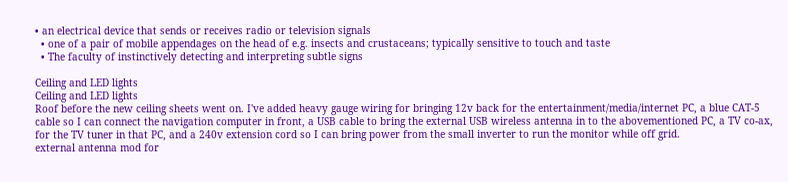• an electrical device that sends or receives radio or television signals
  • one of a pair of mobile appendages on the head of e.g. insects and crustaceans; typically sensitive to touch and taste
  • The faculty of instinctively detecting and interpreting subtle signs

Ceiling and LED lights
Ceiling and LED lights
Roof before the new ceiling sheets went on. I've added heavy gauge wiring for bringing 12v back for the entertainment/media/internet PC, a blue CAT-5 cable so I can connect the navigation computer in front, a USB cable to bring the external USB wireless antenna in to the abovementioned PC, a TV co-ax, for the TV tuner in that PC, and a 240v extension cord so I can bring power from the small inverter to run the monitor while off grid.
external antenna mod for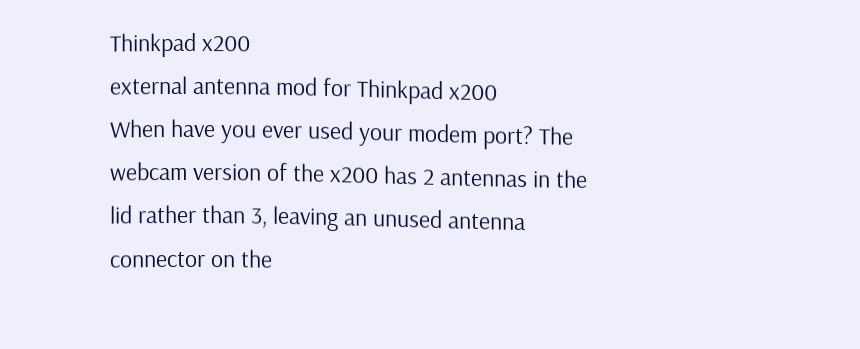Thinkpad x200
external antenna mod for Thinkpad x200
When have you ever used your modem port? The webcam version of the x200 has 2 antennas in the lid rather than 3, leaving an unused antenna connector on the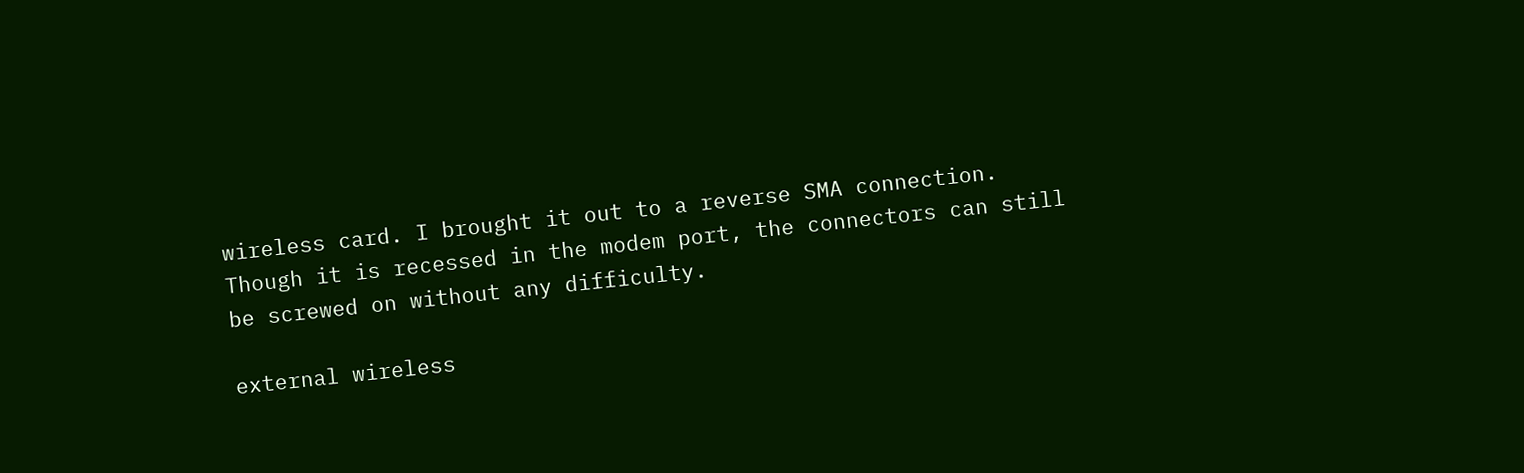wireless card. I brought it out to a reverse SMA connection. Though it is recessed in the modem port, the connectors can still be screwed on without any difficulty.

external wireless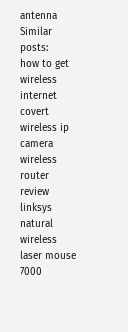antenna
Similar posts:
how to get wireless internet
covert wireless ip camera
wireless router review linksys
natural wireless laser mouse 7000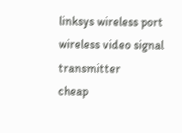linksys wireless port
wireless video signal transmitter
cheap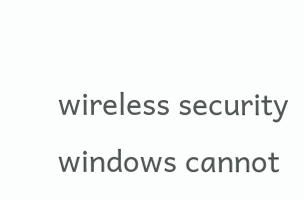wireless security
windows cannot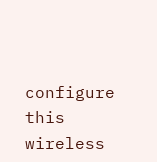configure this wireless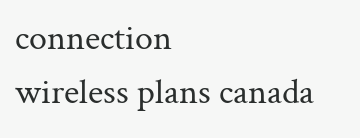connection
wireless plans canada